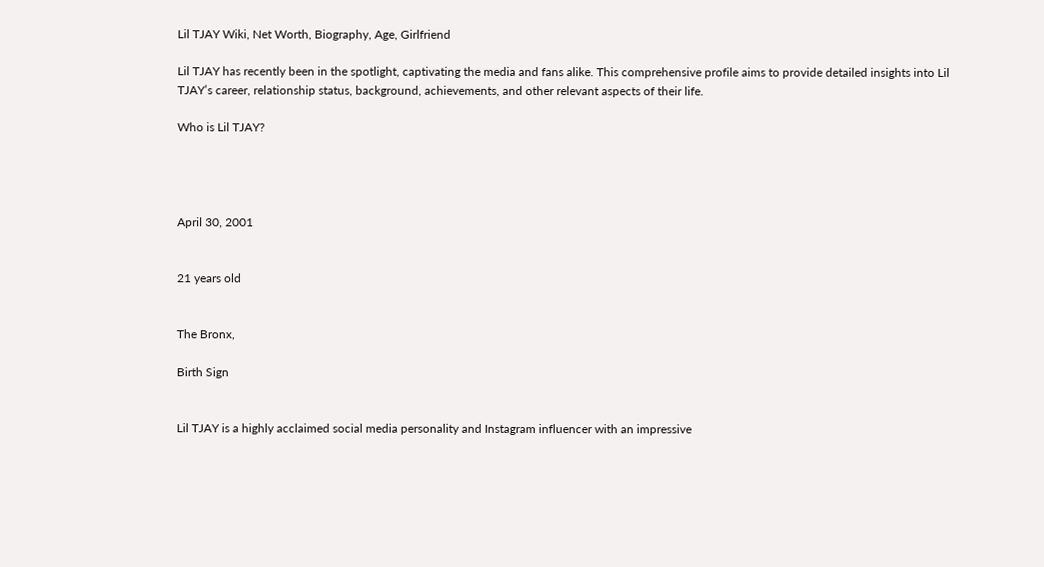Lil TJAY Wiki, Net Worth, Biography, Age, Girlfriend

Lil TJAY has recently been in the spotlight, captivating the media and fans alike. This comprehensive profile aims to provide detailed insights into Lil TJAY’s career, relationship status, background, achievements, and other relevant aspects of their life.

Who is Lil TJAY?




April 30, 2001


21 years old


The Bronx,

Birth Sign


Lil TJAY is a highly acclaimed social media personality and Instagram influencer with an impressive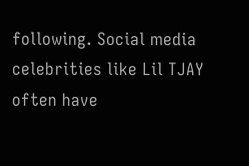following. Social media celebrities like Lil TJAY often have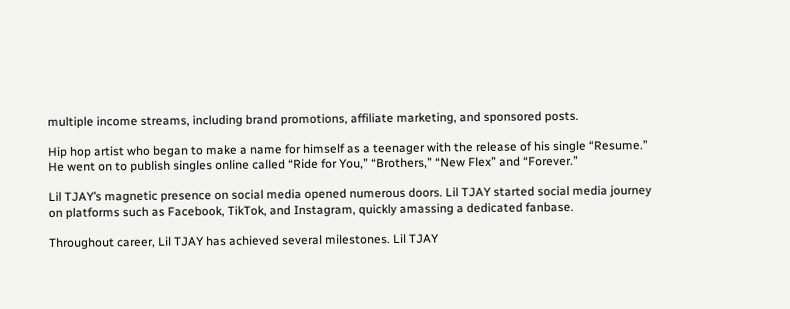multiple income streams, including brand promotions, affiliate marketing, and sponsored posts.

Hip hop artist who began to make a name for himself as a teenager with the release of his single “Resume.” He went on to publish singles online called “Ride for You,” “Brothers,” “New Flex” and “Forever.”

Lil TJAY’s magnetic presence on social media opened numerous doors. Lil TJAY started social media journey on platforms such as Facebook, TikTok, and Instagram, quickly amassing a dedicated fanbase.

Throughout career, Lil TJAY has achieved several milestones. Lil TJAY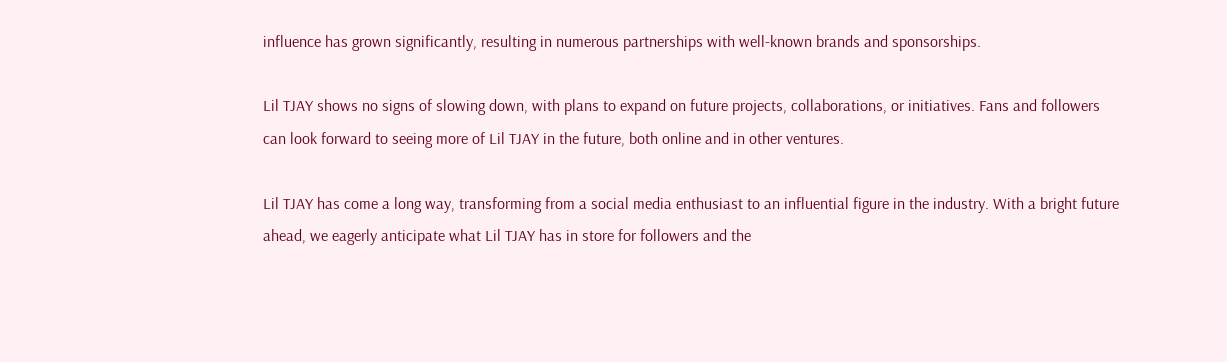influence has grown significantly, resulting in numerous partnerships with well-known brands and sponsorships.

Lil TJAY shows no signs of slowing down, with plans to expand on future projects, collaborations, or initiatives. Fans and followers can look forward to seeing more of Lil TJAY in the future, both online and in other ventures.

Lil TJAY has come a long way, transforming from a social media enthusiast to an influential figure in the industry. With a bright future ahead, we eagerly anticipate what Lil TJAY has in store for followers and the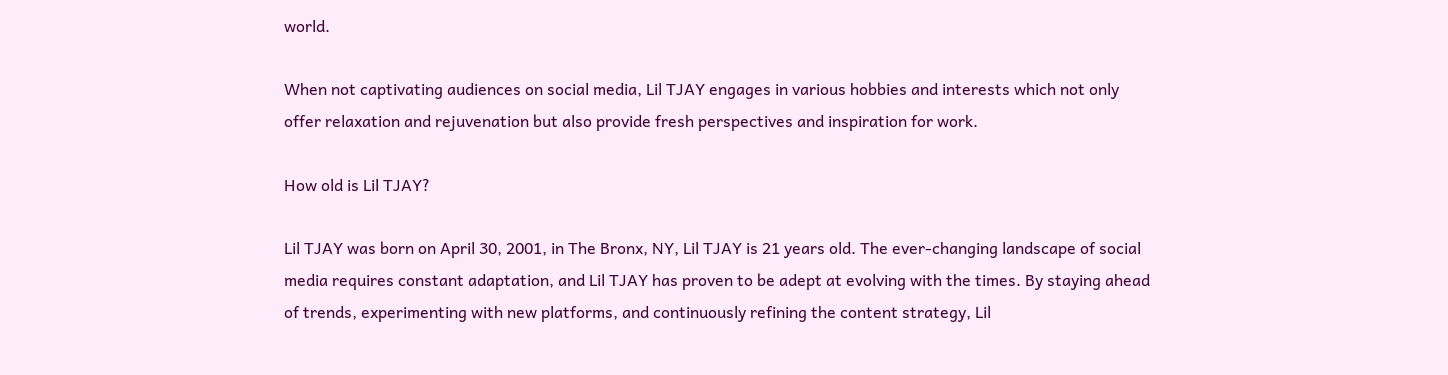world.

When not captivating audiences on social media, Lil TJAY engages in various hobbies and interests which not only offer relaxation and rejuvenation but also provide fresh perspectives and inspiration for work.

How old is Lil TJAY?

Lil TJAY was born on April 30, 2001, in The Bronx, NY, Lil TJAY is 21 years old. The ever-changing landscape of social media requires constant adaptation, and Lil TJAY has proven to be adept at evolving with the times. By staying ahead of trends, experimenting with new platforms, and continuously refining the content strategy, Lil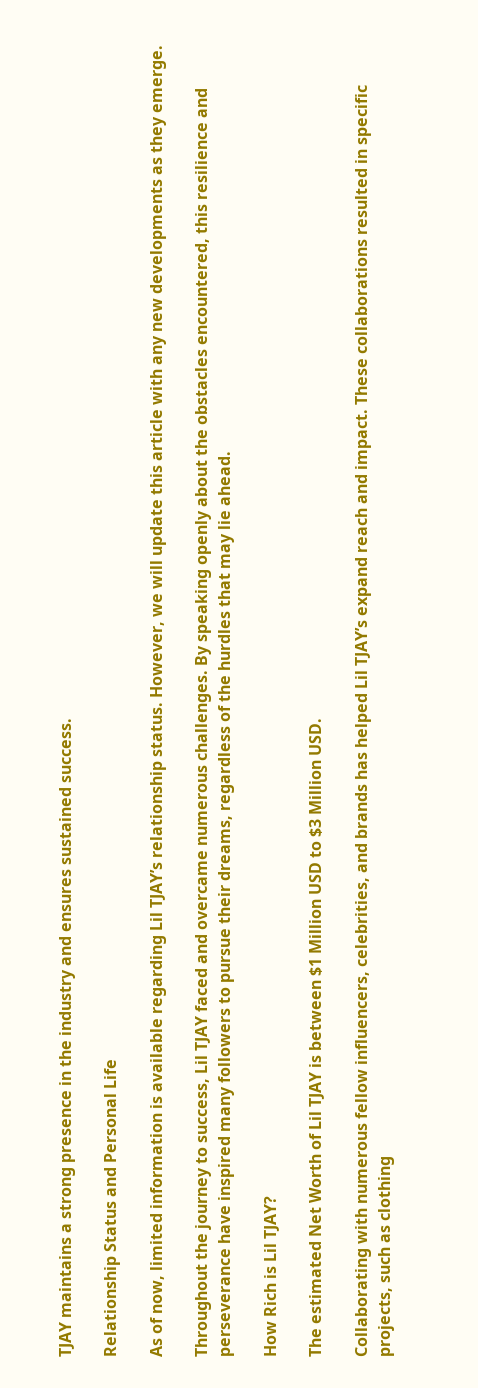TJAY maintains a strong presence in the industry and ensures sustained success.

Relationship Status and Personal Life

As of now, limited information is available regarding Lil TJAY’s relationship status. However, we will update this article with any new developments as they emerge.

Throughout the journey to success, Lil TJAY faced and overcame numerous challenges. By speaking openly about the obstacles encountered, this resilience and perseverance have inspired many followers to pursue their dreams, regardless of the hurdles that may lie ahead.

How Rich is Lil TJAY?

The estimated Net Worth of Lil TJAY is between $1 Million USD to $3 Million USD.

Collaborating with numerous fellow influencers, celebrities, and brands has helped Lil TJAY’s expand reach and impact. These collaborations resulted in specific projects, such as clothing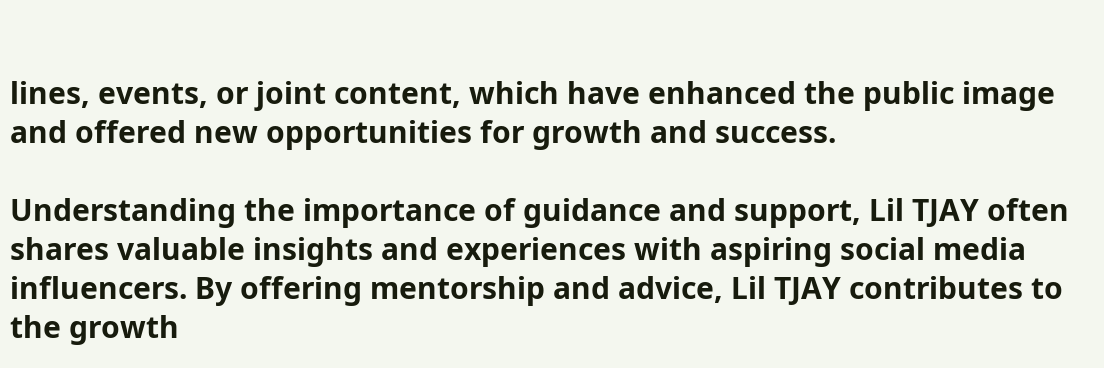lines, events, or joint content, which have enhanced the public image and offered new opportunities for growth and success.

Understanding the importance of guidance and support, Lil TJAY often shares valuable insights and experiences with aspiring social media influencers. By offering mentorship and advice, Lil TJAY contributes to the growth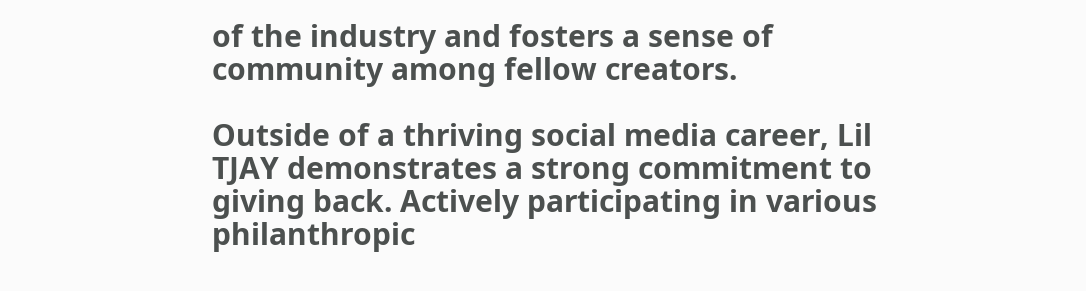of the industry and fosters a sense of community among fellow creators.

Outside of a thriving social media career, Lil TJAY demonstrates a strong commitment to giving back. Actively participating in various philanthropic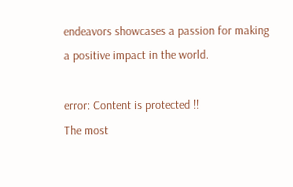endeavors showcases a passion for making a positive impact in the world.

error: Content is protected !!
The most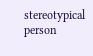stereotypical person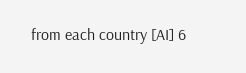from each country [AI] 6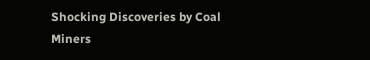Shocking Discoveries by Coal Miners